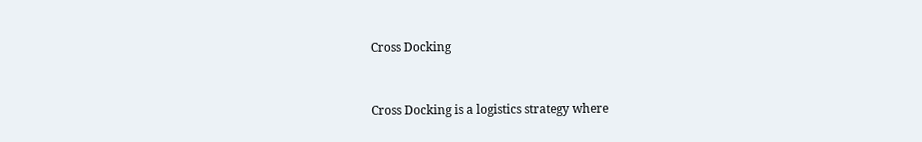Cross Docking


Cross Docking is a logistics strategy where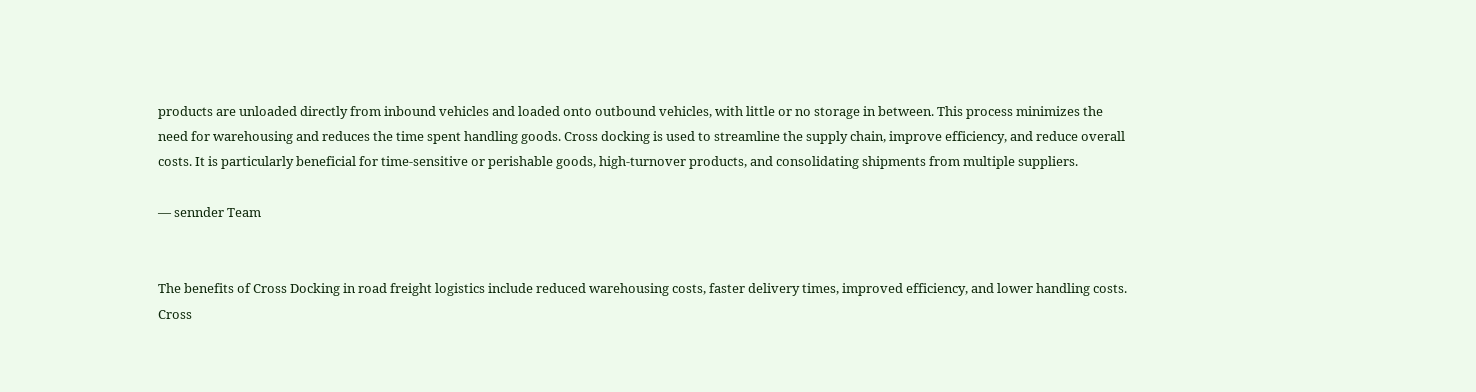products are unloaded directly from inbound vehicles and loaded onto outbound vehicles, with little or no storage in between. This process minimizes the need for warehousing and reduces the time spent handling goods. Cross docking is used to streamline the supply chain, improve efficiency, and reduce overall costs. It is particularly beneficial for time-sensitive or perishable goods, high-turnover products, and consolidating shipments from multiple suppliers.

— sennder Team


The benefits of Cross Docking in road freight logistics include reduced warehousing costs, faster delivery times, improved efficiency, and lower handling costs. Cross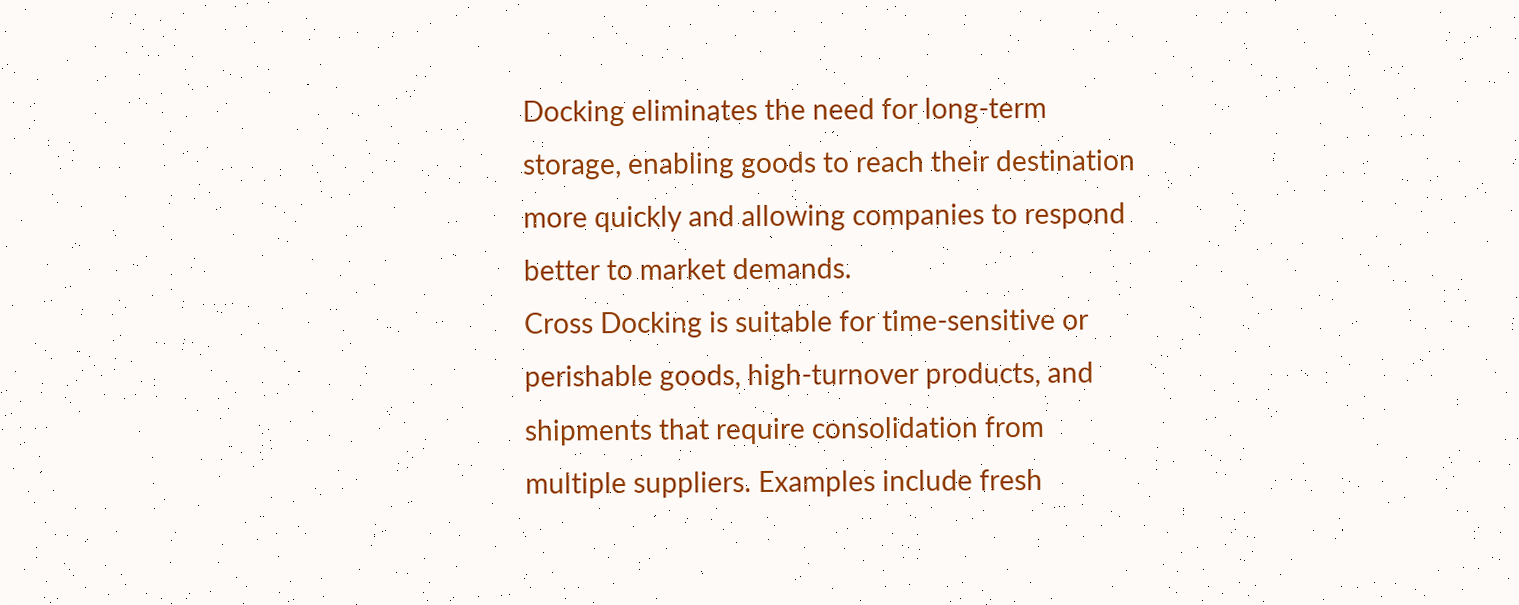Docking eliminates the need for long-term storage, enabling goods to reach their destination more quickly and allowing companies to respond better to market demands.
Cross Docking is suitable for time-sensitive or perishable goods, high-turnover products, and shipments that require consolidation from multiple suppliers. Examples include fresh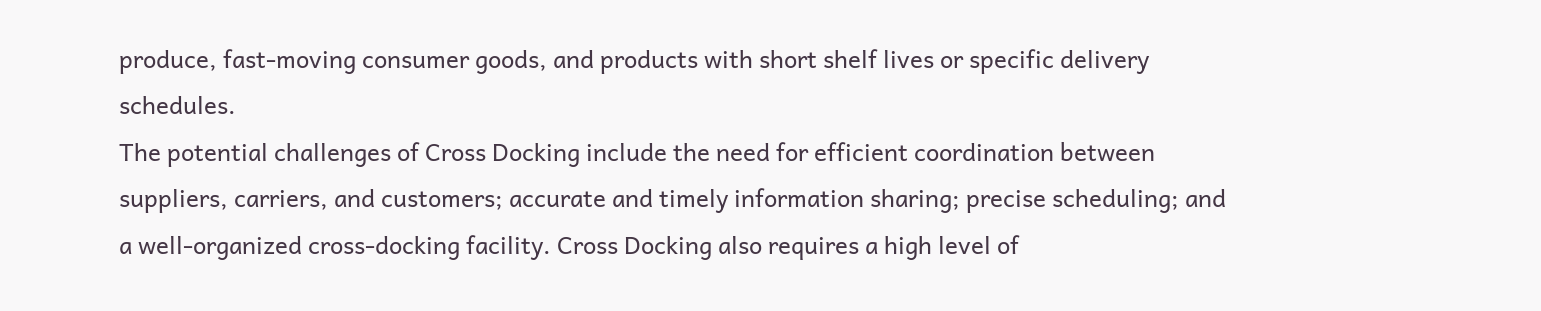produce, fast-moving consumer goods, and products with short shelf lives or specific delivery schedules.
The potential challenges of Cross Docking include the need for efficient coordination between suppliers, carriers, and customers; accurate and timely information sharing; precise scheduling; and a well-organized cross-docking facility. Cross Docking also requires a high level of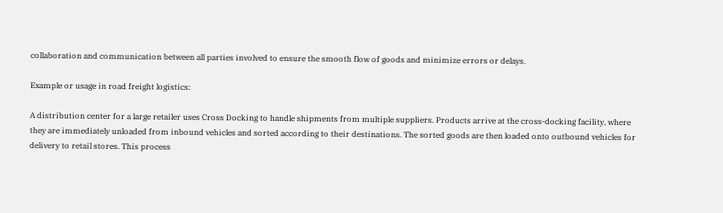collaboration and communication between all parties involved to ensure the smooth flow of goods and minimize errors or delays.

Example or usage in road freight logistics:

A distribution center for a large retailer uses Cross Docking to handle shipments from multiple suppliers. Products arrive at the cross-docking facility, where they are immediately unloaded from inbound vehicles and sorted according to their destinations. The sorted goods are then loaded onto outbound vehicles for delivery to retail stores. This process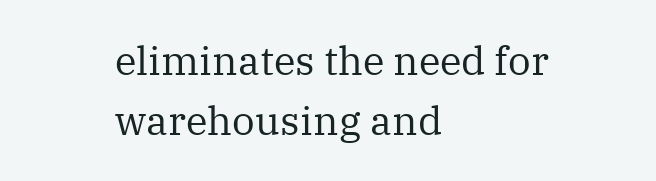eliminates the need for warehousing and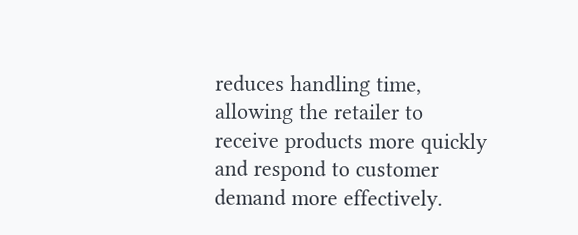reduces handling time, allowing the retailer to receive products more quickly and respond to customer demand more effectively.